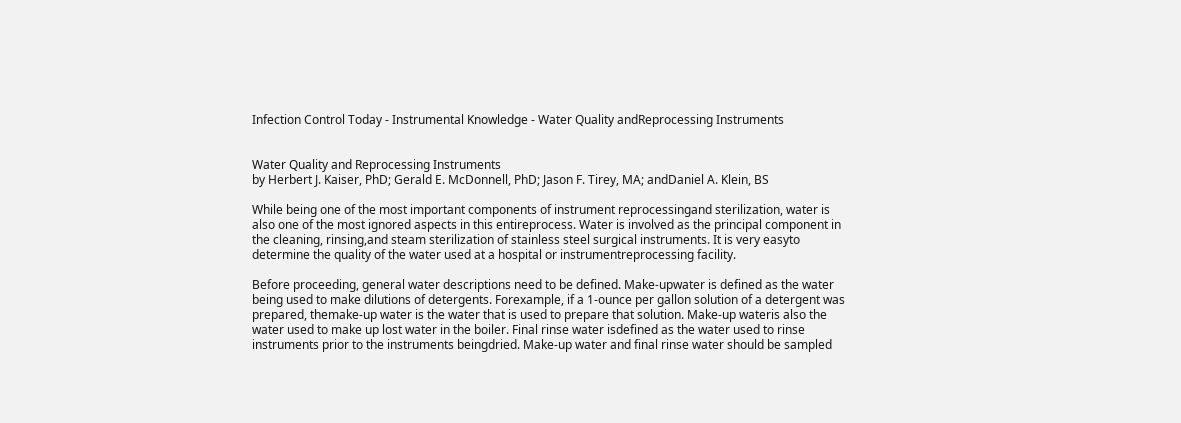Infection Control Today - Instrumental Knowledge - Water Quality andReprocessing Instruments


Water Quality and Reprocessing Instruments
by Herbert J. Kaiser, PhD; Gerald E. McDonnell, PhD; Jason F. Tirey, MA; andDaniel A. Klein, BS

While being one of the most important components of instrument reprocessingand sterilization, water is also one of the most ignored aspects in this entireprocess. Water is involved as the principal component in the cleaning, rinsing,and steam sterilization of stainless steel surgical instruments. It is very easyto determine the quality of the water used at a hospital or instrumentreprocessing facility.

Before proceeding, general water descriptions need to be defined. Make-upwater is defined as the water being used to make dilutions of detergents. Forexample, if a 1-ounce per gallon solution of a detergent was prepared, themake-up water is the water that is used to prepare that solution. Make-up wateris also the water used to make up lost water in the boiler. Final rinse water isdefined as the water used to rinse instruments prior to the instruments beingdried. Make-up water and final rinse water should be sampled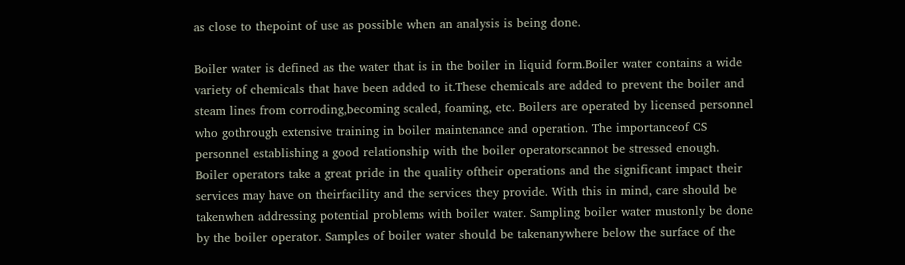as close to thepoint of use as possible when an analysis is being done.

Boiler water is defined as the water that is in the boiler in liquid form.Boiler water contains a wide variety of chemicals that have been added to it.These chemicals are added to prevent the boiler and steam lines from corroding,becoming scaled, foaming, etc. Boilers are operated by licensed personnel who gothrough extensive training in boiler maintenance and operation. The importanceof CS personnel establishing a good relationship with the boiler operatorscannot be stressed enough. Boiler operators take a great pride in the quality oftheir operations and the significant impact their services may have on theirfacility and the services they provide. With this in mind, care should be takenwhen addressing potential problems with boiler water. Sampling boiler water mustonly be done by the boiler operator. Samples of boiler water should be takenanywhere below the surface of the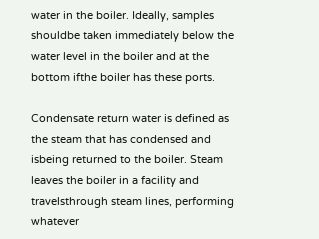water in the boiler. Ideally, samples shouldbe taken immediately below the water level in the boiler and at the bottom ifthe boiler has these ports.

Condensate return water is defined as the steam that has condensed and isbeing returned to the boiler. Steam leaves the boiler in a facility and travelsthrough steam lines, performing whatever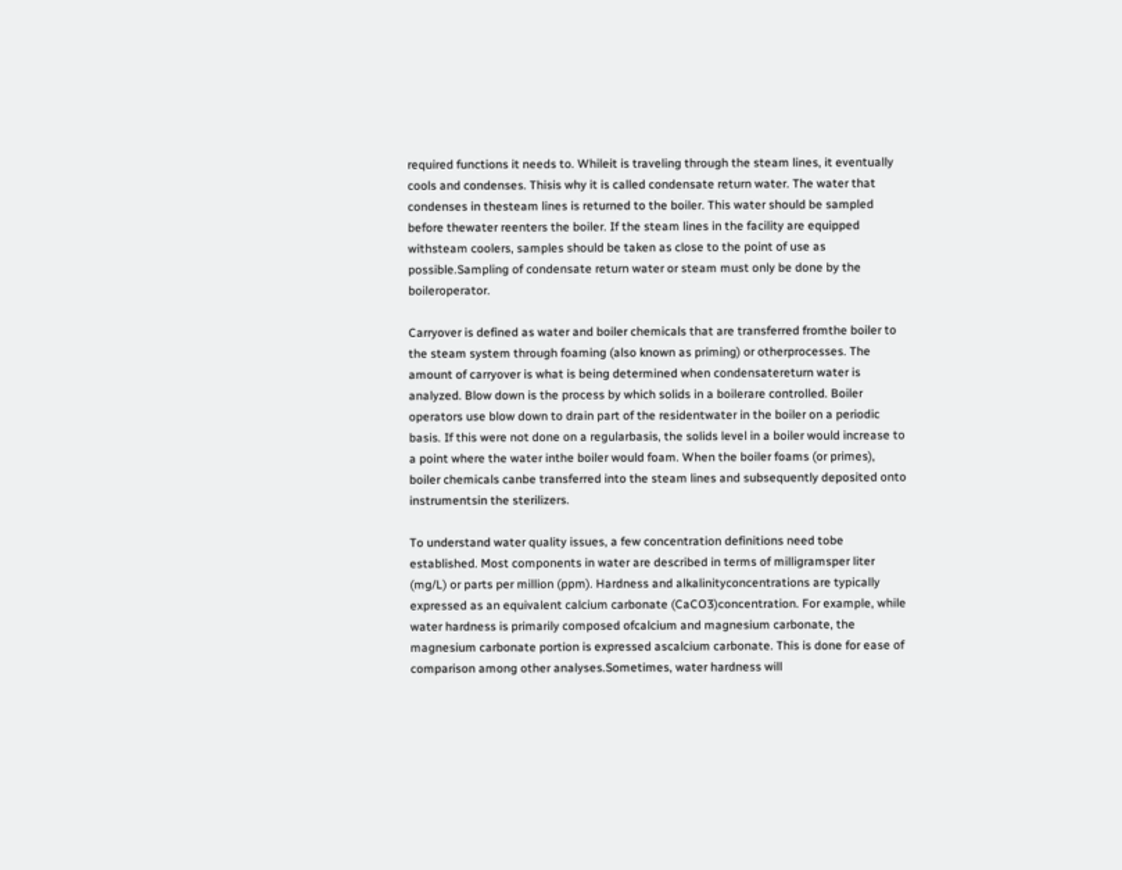required functions it needs to. Whileit is traveling through the steam lines, it eventually cools and condenses. Thisis why it is called condensate return water. The water that condenses in thesteam lines is returned to the boiler. This water should be sampled before thewater reenters the boiler. If the steam lines in the facility are equipped withsteam coolers, samples should be taken as close to the point of use as possible.Sampling of condensate return water or steam must only be done by the boileroperator.

Carryover is defined as water and boiler chemicals that are transferred fromthe boiler to the steam system through foaming (also known as priming) or otherprocesses. The amount of carryover is what is being determined when condensatereturn water is analyzed. Blow down is the process by which solids in a boilerare controlled. Boiler operators use blow down to drain part of the residentwater in the boiler on a periodic basis. If this were not done on a regularbasis, the solids level in a boiler would increase to a point where the water inthe boiler would foam. When the boiler foams (or primes), boiler chemicals canbe transferred into the steam lines and subsequently deposited onto instrumentsin the sterilizers.

To understand water quality issues, a few concentration definitions need tobe established. Most components in water are described in terms of milligramsper liter (mg/L) or parts per million (ppm). Hardness and alkalinityconcentrations are typically expressed as an equivalent calcium carbonate (CaCO3)concentration. For example, while water hardness is primarily composed ofcalcium and magnesium carbonate, the magnesium carbonate portion is expressed ascalcium carbonate. This is done for ease of comparison among other analyses.Sometimes, water hardness will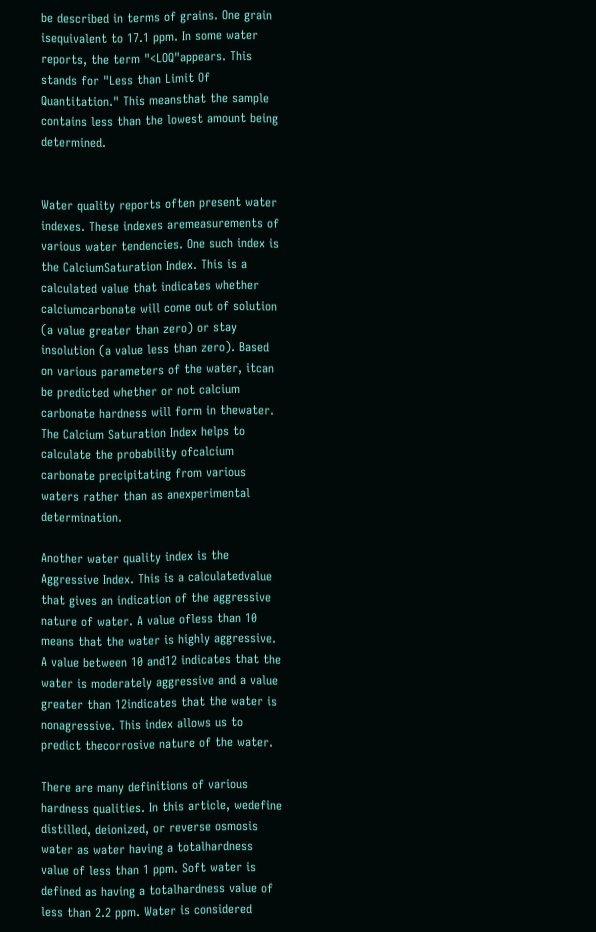be described in terms of grains. One grain isequivalent to 17.1 ppm. In some water reports, the term "<LOQ"appears. This stands for "Less than Limit Of Quantitation." This meansthat the sample contains less than the lowest amount being determined.


Water quality reports often present water indexes. These indexes aremeasurements of various water tendencies. One such index is the CalciumSaturation Index. This is a calculated value that indicates whether calciumcarbonate will come out of solution (a value greater than zero) or stay insolution (a value less than zero). Based on various parameters of the water, itcan be predicted whether or not calcium carbonate hardness will form in thewater. The Calcium Saturation Index helps to calculate the probability ofcalcium carbonate precipitating from various waters rather than as anexperimental determination.

Another water quality index is the Aggressive Index. This is a calculatedvalue that gives an indication of the aggressive nature of water. A value ofless than 10 means that the water is highly aggressive. A value between 10 and12 indicates that the water is moderately aggressive and a value greater than 12indicates that the water is nonagressive. This index allows us to predict thecorrosive nature of the water.

There are many definitions of various hardness qualities. In this article, wedefine distilled, deionized, or reverse osmosis water as water having a totalhardness value of less than 1 ppm. Soft water is defined as having a totalhardness value of less than 2.2 ppm. Water is considered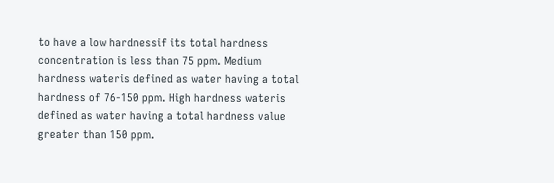to have a low hardnessif its total hardness concentration is less than 75 ppm. Medium hardness wateris defined as water having a total hardness of 76-150 ppm. High hardness wateris defined as water having a total hardness value greater than 150 ppm.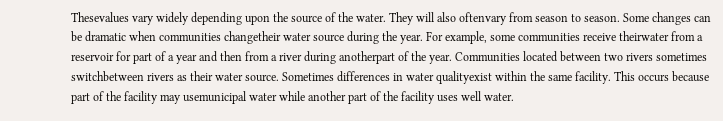Thesevalues vary widely depending upon the source of the water. They will also oftenvary from season to season. Some changes can be dramatic when communities changetheir water source during the year. For example, some communities receive theirwater from a reservoir for part of a year and then from a river during anotherpart of the year. Communities located between two rivers sometimes switchbetween rivers as their water source. Sometimes differences in water qualityexist within the same facility. This occurs because part of the facility may usemunicipal water while another part of the facility uses well water.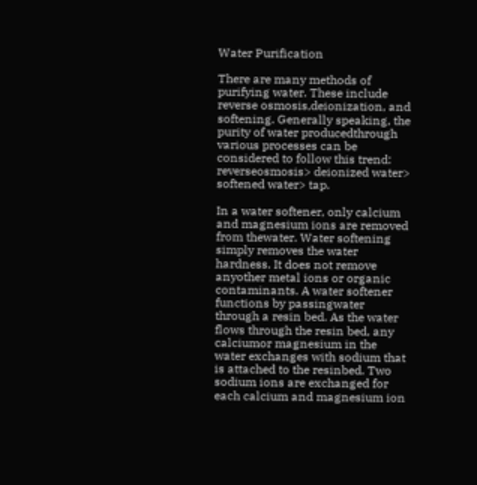Water Purification

There are many methods of purifying water. These include reverse osmosis,deionization, and softening. Generally speaking, the purity of water producedthrough various processes can be considered to follow this trend: reverseosmosis> deionized water> softened water> tap.

In a water softener, only calcium and magnesium ions are removed from thewater. Water softening simply removes the water hardness. It does not remove anyother metal ions or organic contaminants. A water softener functions by passingwater through a resin bed. As the water flows through the resin bed, any calciumor magnesium in the water exchanges with sodium that is attached to the resinbed. Two sodium ions are exchanged for each calcium and magnesium ion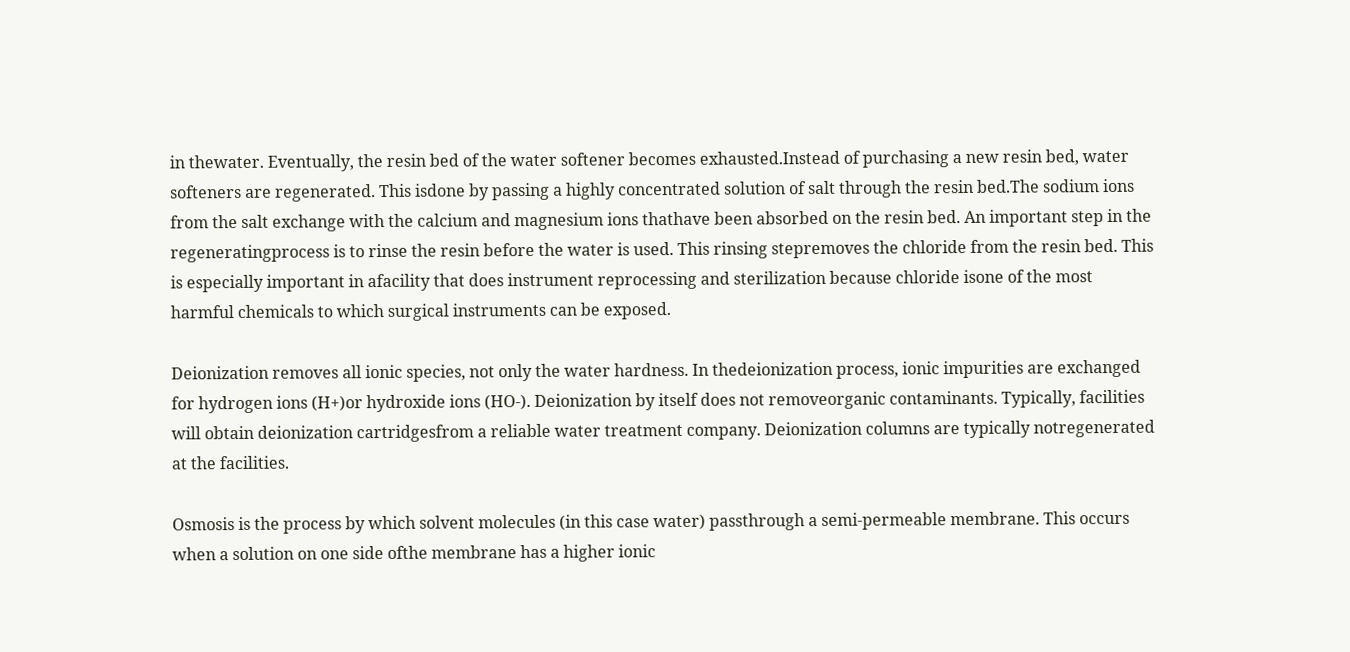in thewater. Eventually, the resin bed of the water softener becomes exhausted.Instead of purchasing a new resin bed, water softeners are regenerated. This isdone by passing a highly concentrated solution of salt through the resin bed.The sodium ions from the salt exchange with the calcium and magnesium ions thathave been absorbed on the resin bed. An important step in the regeneratingprocess is to rinse the resin before the water is used. This rinsing stepremoves the chloride from the resin bed. This is especially important in afacility that does instrument reprocessing and sterilization because chloride isone of the most harmful chemicals to which surgical instruments can be exposed.

Deionization removes all ionic species, not only the water hardness. In thedeionization process, ionic impurities are exchanged for hydrogen ions (H+)or hydroxide ions (HO-). Deionization by itself does not removeorganic contaminants. Typically, facilities will obtain deionization cartridgesfrom a reliable water treatment company. Deionization columns are typically notregenerated at the facilities.

Osmosis is the process by which solvent molecules (in this case water) passthrough a semi-permeable membrane. This occurs when a solution on one side ofthe membrane has a higher ionic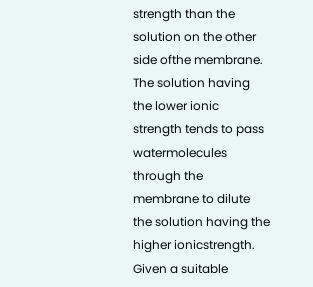strength than the solution on the other side ofthe membrane. The solution having the lower ionic strength tends to pass watermolecules through the membrane to dilute the solution having the higher ionicstrength. Given a suitable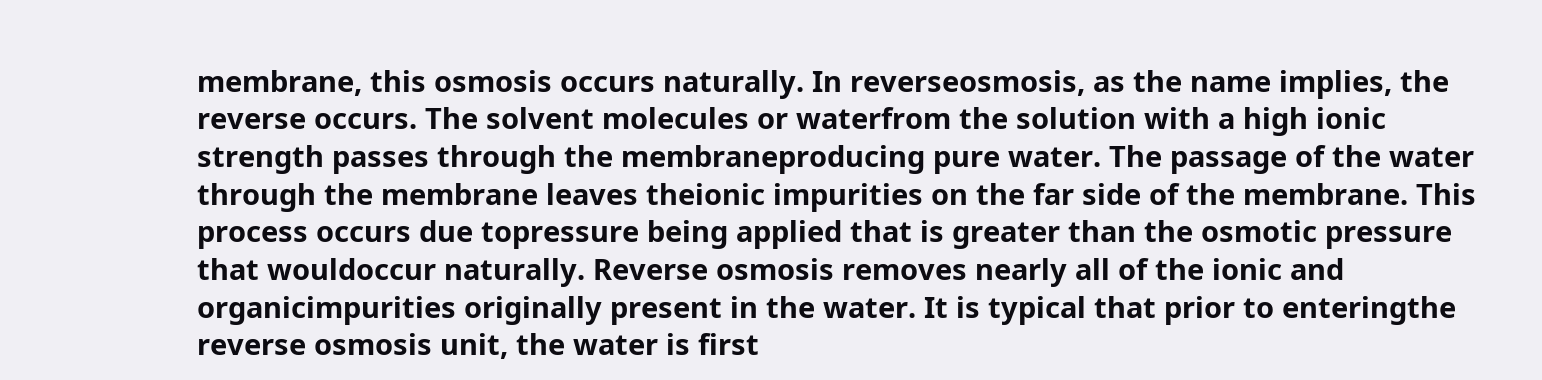membrane, this osmosis occurs naturally. In reverseosmosis, as the name implies, the reverse occurs. The solvent molecules or waterfrom the solution with a high ionic strength passes through the membraneproducing pure water. The passage of the water through the membrane leaves theionic impurities on the far side of the membrane. This process occurs due topressure being applied that is greater than the osmotic pressure that wouldoccur naturally. Reverse osmosis removes nearly all of the ionic and organicimpurities originally present in the water. It is typical that prior to enteringthe reverse osmosis unit, the water is first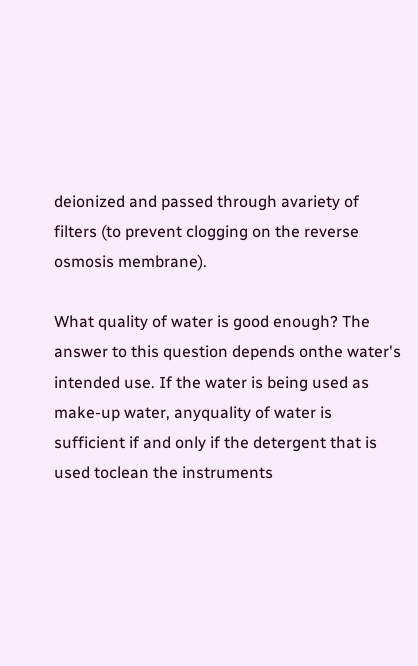deionized and passed through avariety of filters (to prevent clogging on the reverse osmosis membrane).

What quality of water is good enough? The answer to this question depends onthe water's intended use. If the water is being used as make-up water, anyquality of water is sufficient if and only if the detergent that is used toclean the instruments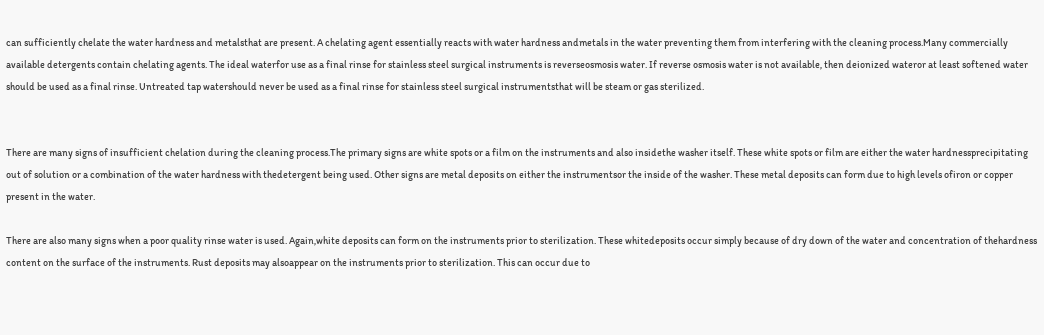can sufficiently chelate the water hardness and metalsthat are present. A chelating agent essentially reacts with water hardness andmetals in the water preventing them from interfering with the cleaning process.Many commercially available detergents contain chelating agents. The ideal waterfor use as a final rinse for stainless steel surgical instruments is reverseosmosis water. If reverse osmosis water is not available, then deionized wateror at least softened water should be used as a final rinse. Untreated tap watershould never be used as a final rinse for stainless steel surgical instrumentsthat will be steam or gas sterilized.


There are many signs of insufficient chelation during the cleaning process.The primary signs are white spots or a film on the instruments and also insidethe washer itself. These white spots or film are either the water hardnessprecipitating out of solution or a combination of the water hardness with thedetergent being used. Other signs are metal deposits on either the instrumentsor the inside of the washer. These metal deposits can form due to high levels ofiron or copper present in the water.

There are also many signs when a poor quality rinse water is used. Again,white deposits can form on the instruments prior to sterilization. These whitedeposits occur simply because of dry down of the water and concentration of thehardness content on the surface of the instruments. Rust deposits may alsoappear on the instruments prior to sterilization. This can occur due to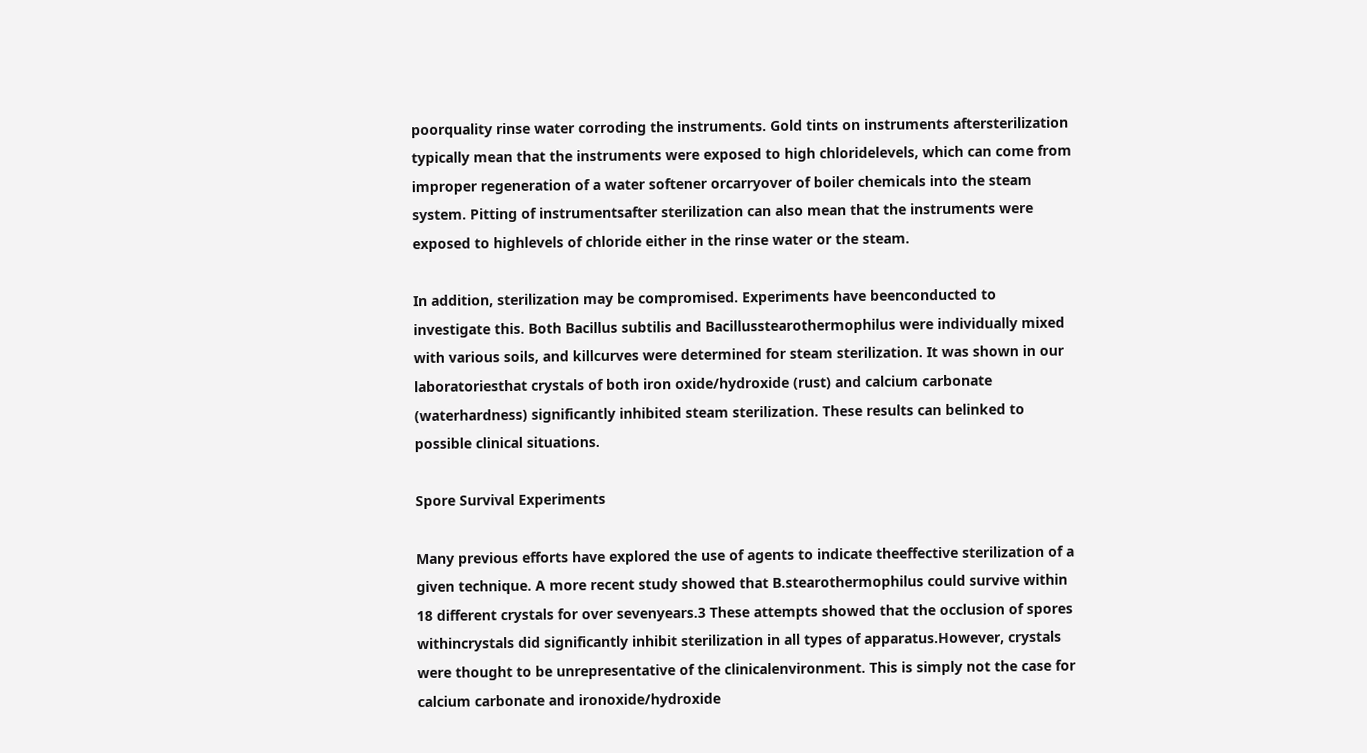poorquality rinse water corroding the instruments. Gold tints on instruments aftersterilization typically mean that the instruments were exposed to high chloridelevels, which can come from improper regeneration of a water softener orcarryover of boiler chemicals into the steam system. Pitting of instrumentsafter sterilization can also mean that the instruments were exposed to highlevels of chloride either in the rinse water or the steam.

In addition, sterilization may be compromised. Experiments have beenconducted to investigate this. Both Bacillus subtilis and Bacillusstearothermophilus were individually mixed with various soils, and killcurves were determined for steam sterilization. It was shown in our laboratoriesthat crystals of both iron oxide/hydroxide (rust) and calcium carbonate (waterhardness) significantly inhibited steam sterilization. These results can belinked to possible clinical situations.

Spore Survival Experiments

Many previous efforts have explored the use of agents to indicate theeffective sterilization of a given technique. A more recent study showed that B.stearothermophilus could survive within 18 different crystals for over sevenyears.3 These attempts showed that the occlusion of spores withincrystals did significantly inhibit sterilization in all types of apparatus.However, crystals were thought to be unrepresentative of the clinicalenvironment. This is simply not the case for calcium carbonate and ironoxide/hydroxide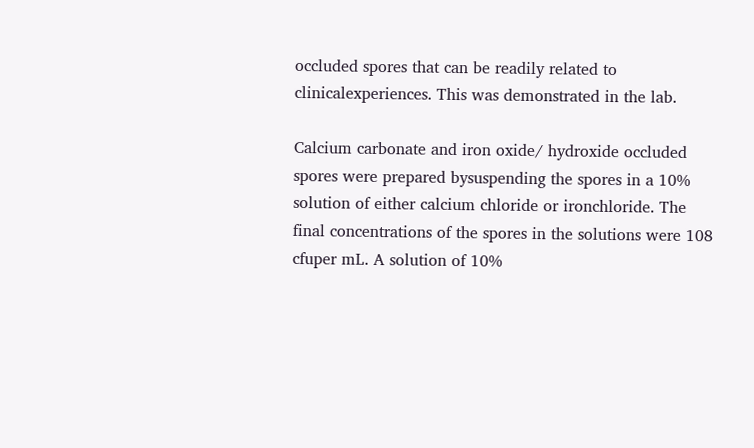occluded spores that can be readily related to clinicalexperiences. This was demonstrated in the lab.

Calcium carbonate and iron oxide/ hydroxide occluded spores were prepared bysuspending the spores in a 10% solution of either calcium chloride or ironchloride. The final concentrations of the spores in the solutions were 108 cfuper mL. A solution of 10%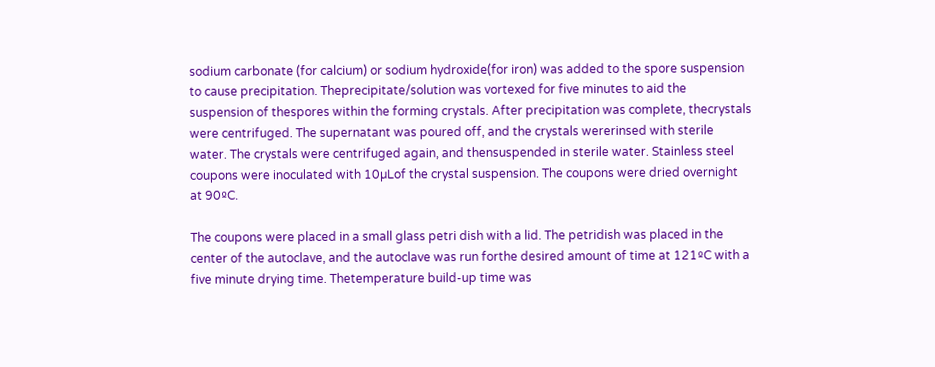sodium carbonate (for calcium) or sodium hydroxide(for iron) was added to the spore suspension to cause precipitation. Theprecipitate/solution was vortexed for five minutes to aid the suspension of thespores within the forming crystals. After precipitation was complete, thecrystals were centrifuged. The supernatant was poured off, and the crystals wererinsed with sterile water. The crystals were centrifuged again, and thensuspended in sterile water. Stainless steel coupons were inoculated with 10µLof the crystal suspension. The coupons were dried overnight at 90ºC.

The coupons were placed in a small glass petri dish with a lid. The petridish was placed in the center of the autoclave, and the autoclave was run forthe desired amount of time at 121ºC with a five minute drying time. Thetemperature build-up time was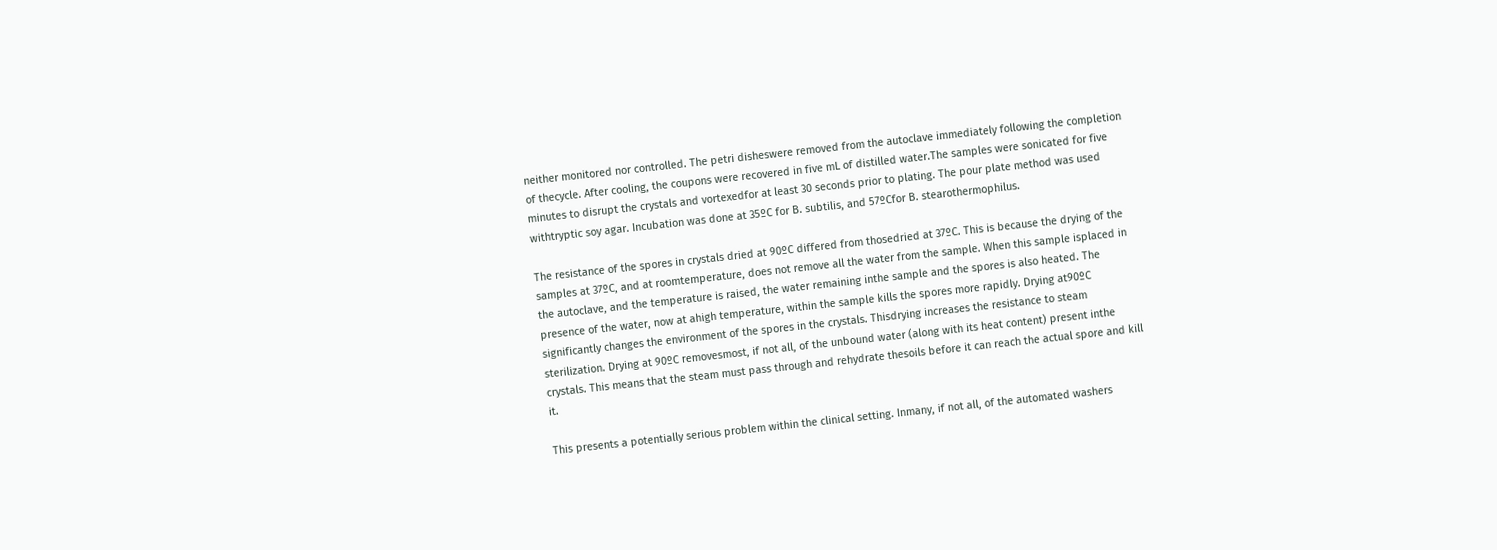neither monitored nor controlled. The petri disheswere removed from the autoclave immediately following the completion of thecycle. After cooling, the coupons were recovered in five mL of distilled water.The samples were sonicated for five minutes to disrupt the crystals and vortexedfor at least 30 seconds prior to plating. The pour plate method was used withtryptic soy agar. Incubation was done at 35ºC for B. subtilis, and 57ºCfor B. stearothermophilus.

The resistance of the spores in crystals dried at 90ºC differed from thosedried at 37ºC. This is because the drying of the samples at 37ºC, and at roomtemperature, does not remove all the water from the sample. When this sample isplaced in the autoclave, and the temperature is raised, the water remaining inthe sample and the spores is also heated. The presence of the water, now at ahigh temperature, within the sample kills the spores more rapidly. Drying at90ºC significantly changes the environment of the spores in the crystals. Thisdrying increases the resistance to steam sterilization. Drying at 90ºC removesmost, if not all, of the unbound water (along with its heat content) present inthe crystals. This means that the steam must pass through and rehydrate thesoils before it can reach the actual spore and kill it.

This presents a potentially serious problem within the clinical setting. Inmany, if not all, of the automated washers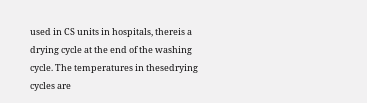used in CS units in hospitals, thereis a drying cycle at the end of the washing cycle. The temperatures in thesedrying cycles are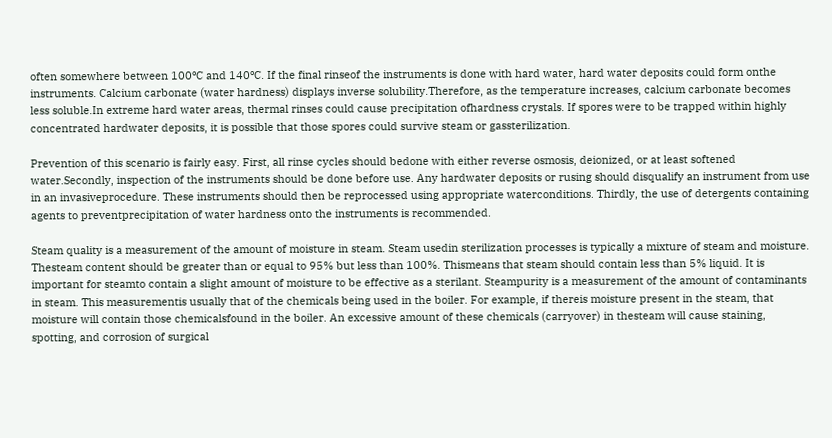often somewhere between 100ºC and 140ºC. If the final rinseof the instruments is done with hard water, hard water deposits could form onthe instruments. Calcium carbonate (water hardness) displays inverse solubility.Therefore, as the temperature increases, calcium carbonate becomes less soluble.In extreme hard water areas, thermal rinses could cause precipitation ofhardness crystals. If spores were to be trapped within highly concentrated hardwater deposits, it is possible that those spores could survive steam or gassterilization.

Prevention of this scenario is fairly easy. First, all rinse cycles should bedone with either reverse osmosis, deionized, or at least softened water.Secondly, inspection of the instruments should be done before use. Any hardwater deposits or rusing should disqualify an instrument from use in an invasiveprocedure. These instruments should then be reprocessed using appropriate waterconditions. Thirdly, the use of detergents containing agents to preventprecipitation of water hardness onto the instruments is recommended.

Steam quality is a measurement of the amount of moisture in steam. Steam usedin sterilization processes is typically a mixture of steam and moisture. Thesteam content should be greater than or equal to 95% but less than 100%. Thismeans that steam should contain less than 5% liquid. It is important for steamto contain a slight amount of moisture to be effective as a sterilant. Steampurity is a measurement of the amount of contaminants in steam. This measurementis usually that of the chemicals being used in the boiler. For example, if thereis moisture present in the steam, that moisture will contain those chemicalsfound in the boiler. An excessive amount of these chemicals (carryover) in thesteam will cause staining, spotting, and corrosion of surgical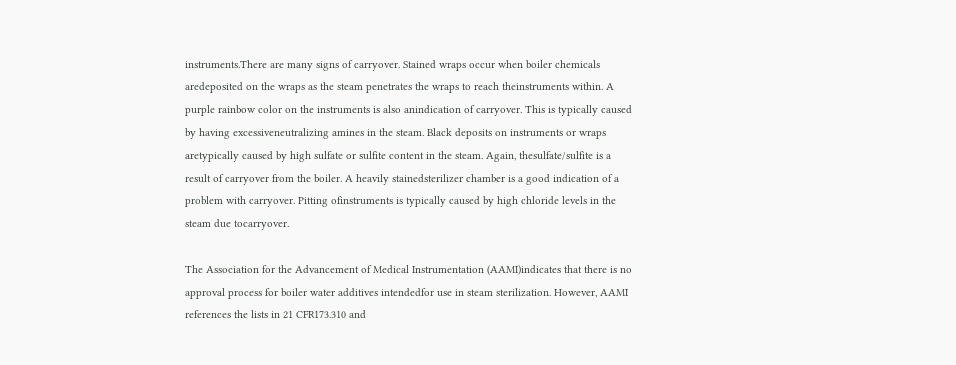instruments.There are many signs of carryover. Stained wraps occur when boiler chemicals aredeposited on the wraps as the steam penetrates the wraps to reach theinstruments within. A purple rainbow color on the instruments is also anindication of carryover. This is typically caused by having excessiveneutralizing amines in the steam. Black deposits on instruments or wraps aretypically caused by high sulfate or sulfite content in the steam. Again, thesulfate/sulfite is a result of carryover from the boiler. A heavily stainedsterilizer chamber is a good indication of a problem with carryover. Pitting ofinstruments is typically caused by high chloride levels in the steam due tocarryover.

The Association for the Advancement of Medical Instrumentation (AAMI)indicates that there is no approval process for boiler water additives intendedfor use in steam sterilization. However, AAMI references the lists in 21 CFR173.310 and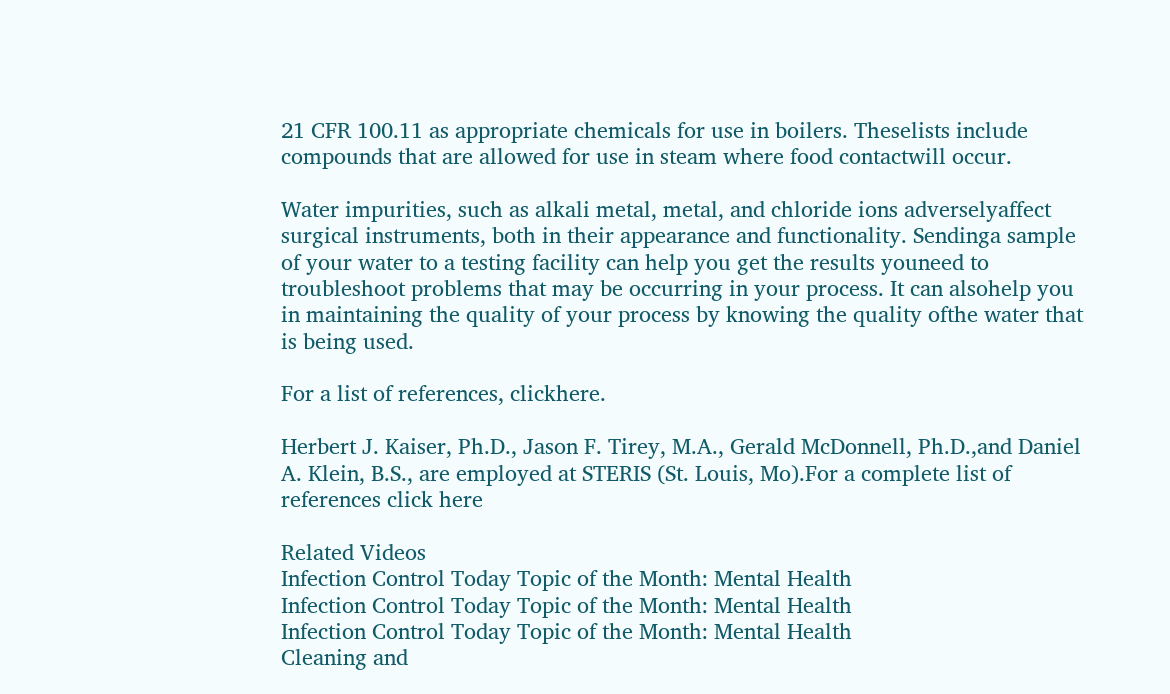21 CFR 100.11 as appropriate chemicals for use in boilers. Theselists include compounds that are allowed for use in steam where food contactwill occur.

Water impurities, such as alkali metal, metal, and chloride ions adverselyaffect surgical instruments, both in their appearance and functionality. Sendinga sample of your water to a testing facility can help you get the results youneed to troubleshoot problems that may be occurring in your process. It can alsohelp you in maintaining the quality of your process by knowing the quality ofthe water that is being used.

For a list of references, clickhere.

Herbert J. Kaiser, Ph.D., Jason F. Tirey, M.A., Gerald McDonnell, Ph.D.,and Daniel A. Klein, B.S., are employed at STERIS (St. Louis, Mo).For a complete list of references click here

Related Videos
Infection Control Today Topic of the Month: Mental Health
Infection Control Today Topic of the Month: Mental Health
Infection Control Today Topic of the Month: Mental Health
Cleaning and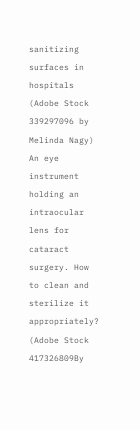sanitizing surfaces in hospitals  (Adobe Stock 339297096 by Melinda Nagy)
An eye instrument holding an intraocular lens for cataract surgery. How to clean and sterilize it appropriately?   (Adobe Stock 417326809By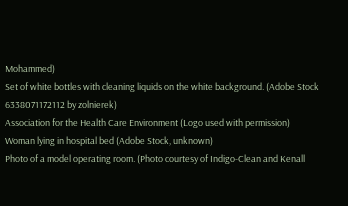Mohammed)
Set of white bottles with cleaning liquids on the white background. (Adobe Stock 6338071172112 by zolnierek)
Association for the Health Care Environment (Logo used with permission)
Woman lying in hospital bed (Adobe Stock, unknown)
Photo of a model operating room. (Photo courtesy of Indigo-Clean and Kenall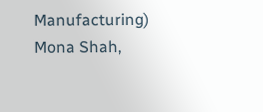Manufacturing)
Mona Shah,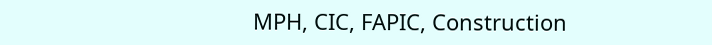MPH, CIC, FAPIC, Construction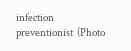infection preventionist  (Photo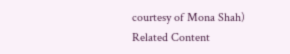courtesy of Mona Shah)
Related Content